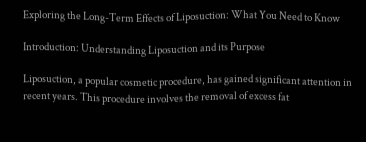Exploring the Long-Term Effects of Liposuction: What You Need to Know

Introduction: Understanding Liposuction and its Purpose

Liposuction, a popular cosmetic procedure, has gained significant attention in recent years. This procedure involves the removal of excess fat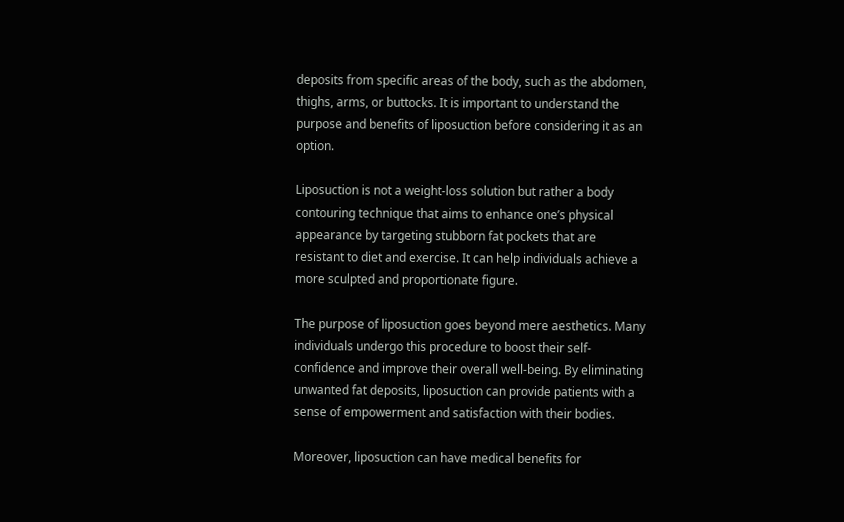deposits from specific areas of the body, such as the abdomen, thighs, arms, or buttocks. It is important to understand the purpose and benefits of liposuction before considering it as an option.

Liposuction is not a weight-loss solution but rather a body contouring technique that aims to enhance one’s physical appearance by targeting stubborn fat pockets that are resistant to diet and exercise. It can help individuals achieve a more sculpted and proportionate figure.

The purpose of liposuction goes beyond mere aesthetics. Many individuals undergo this procedure to boost their self-confidence and improve their overall well-being. By eliminating unwanted fat deposits, liposuction can provide patients with a sense of empowerment and satisfaction with their bodies.

Moreover, liposuction can have medical benefits for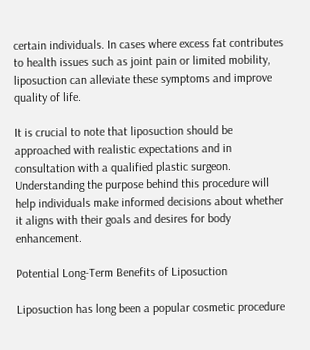certain individuals. In cases where excess fat contributes to health issues such as joint pain or limited mobility, liposuction can alleviate these symptoms and improve quality of life.

It is crucial to note that liposuction should be approached with realistic expectations and in consultation with a qualified plastic surgeon. Understanding the purpose behind this procedure will help individuals make informed decisions about whether it aligns with their goals and desires for body enhancement.

Potential Long-Term Benefits of Liposuction

Liposuction has long been a popular cosmetic procedure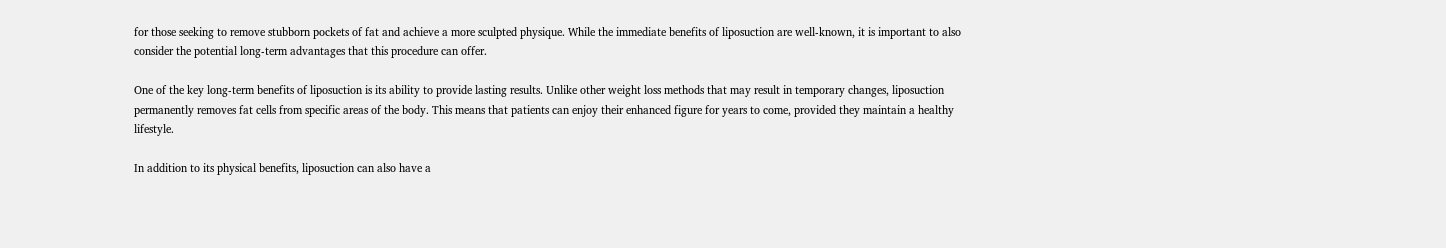for those seeking to remove stubborn pockets of fat and achieve a more sculpted physique. While the immediate benefits of liposuction are well-known, it is important to also consider the potential long-term advantages that this procedure can offer.

One of the key long-term benefits of liposuction is its ability to provide lasting results. Unlike other weight loss methods that may result in temporary changes, liposuction permanently removes fat cells from specific areas of the body. This means that patients can enjoy their enhanced figure for years to come, provided they maintain a healthy lifestyle.

In addition to its physical benefits, liposuction can also have a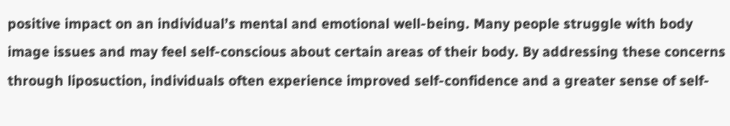positive impact on an individual’s mental and emotional well-being. Many people struggle with body image issues and may feel self-conscious about certain areas of their body. By addressing these concerns through liposuction, individuals often experience improved self-confidence and a greater sense of self-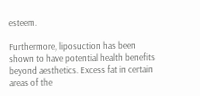esteem.

Furthermore, liposuction has been shown to have potential health benefits beyond aesthetics. Excess fat in certain areas of the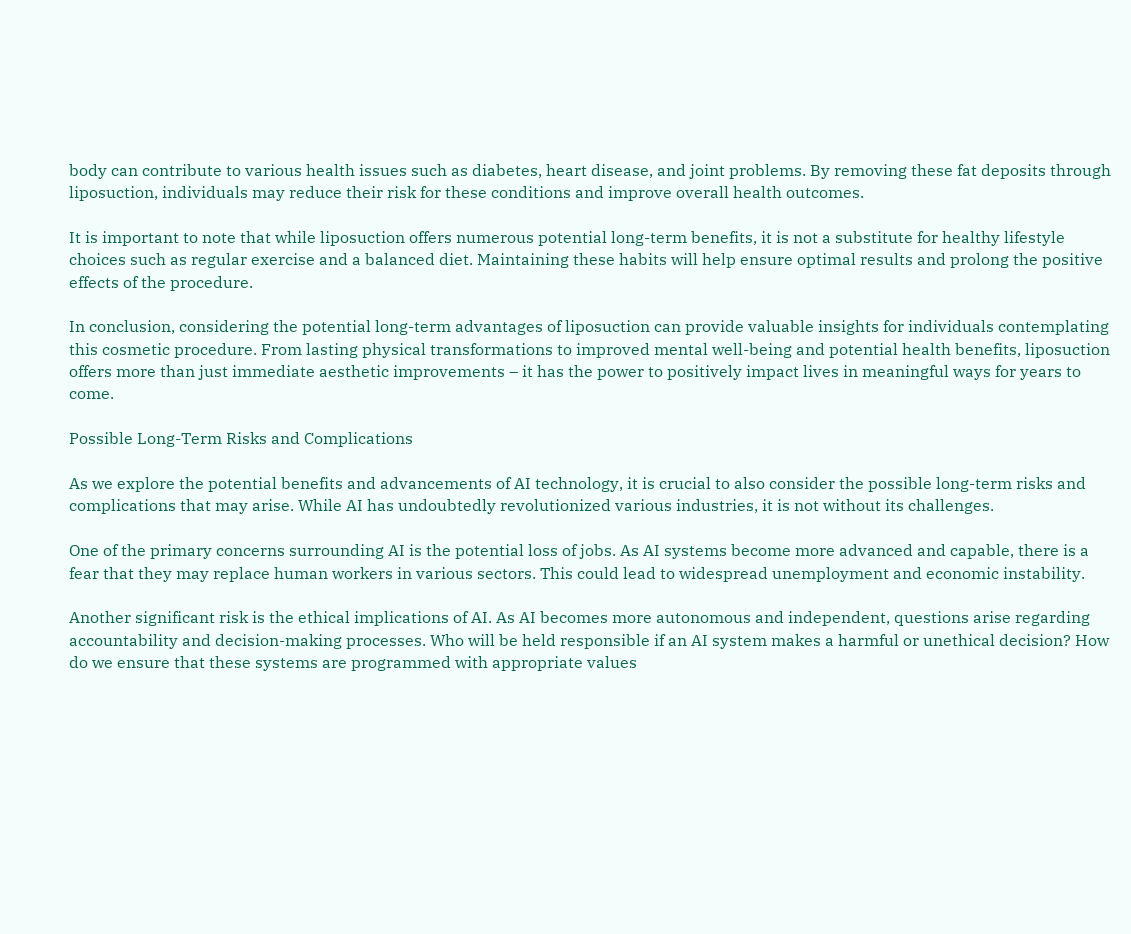body can contribute to various health issues such as diabetes, heart disease, and joint problems. By removing these fat deposits through liposuction, individuals may reduce their risk for these conditions and improve overall health outcomes.

It is important to note that while liposuction offers numerous potential long-term benefits, it is not a substitute for healthy lifestyle choices such as regular exercise and a balanced diet. Maintaining these habits will help ensure optimal results and prolong the positive effects of the procedure.

In conclusion, considering the potential long-term advantages of liposuction can provide valuable insights for individuals contemplating this cosmetic procedure. From lasting physical transformations to improved mental well-being and potential health benefits, liposuction offers more than just immediate aesthetic improvements – it has the power to positively impact lives in meaningful ways for years to come.

Possible Long-Term Risks and Complications

As we explore the potential benefits and advancements of AI technology, it is crucial to also consider the possible long-term risks and complications that may arise. While AI has undoubtedly revolutionized various industries, it is not without its challenges.

One of the primary concerns surrounding AI is the potential loss of jobs. As AI systems become more advanced and capable, there is a fear that they may replace human workers in various sectors. This could lead to widespread unemployment and economic instability.

Another significant risk is the ethical implications of AI. As AI becomes more autonomous and independent, questions arise regarding accountability and decision-making processes. Who will be held responsible if an AI system makes a harmful or unethical decision? How do we ensure that these systems are programmed with appropriate values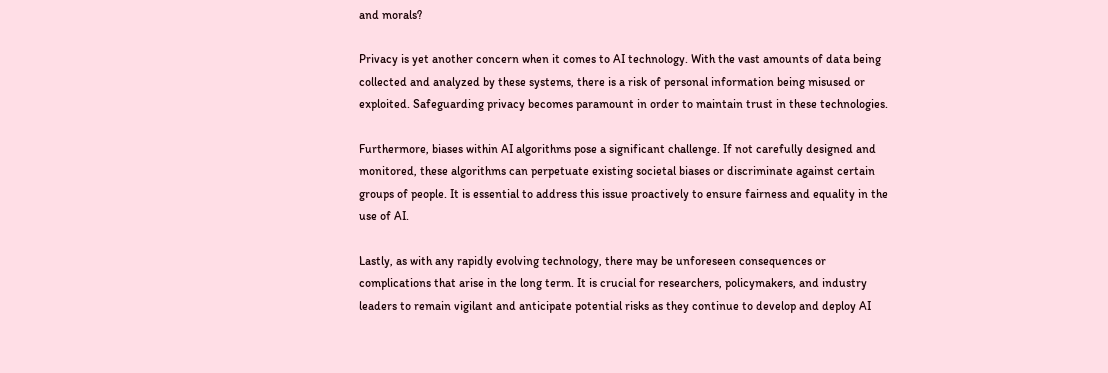and morals?

Privacy is yet another concern when it comes to AI technology. With the vast amounts of data being collected and analyzed by these systems, there is a risk of personal information being misused or exploited. Safeguarding privacy becomes paramount in order to maintain trust in these technologies.

Furthermore, biases within AI algorithms pose a significant challenge. If not carefully designed and monitored, these algorithms can perpetuate existing societal biases or discriminate against certain groups of people. It is essential to address this issue proactively to ensure fairness and equality in the use of AI.

Lastly, as with any rapidly evolving technology, there may be unforeseen consequences or complications that arise in the long term. It is crucial for researchers, policymakers, and industry leaders to remain vigilant and anticipate potential risks as they continue to develop and deploy AI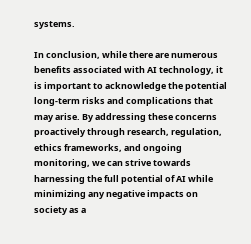systems.

In conclusion, while there are numerous benefits associated with AI technology, it is important to acknowledge the potential long-term risks and complications that may arise. By addressing these concerns proactively through research, regulation, ethics frameworks, and ongoing monitoring, we can strive towards harnessing the full potential of AI while minimizing any negative impacts on society as a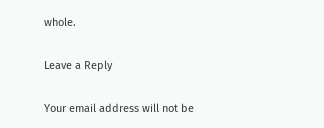whole.

Leave a Reply

Your email address will not be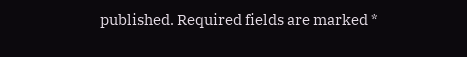published. Required fields are marked *